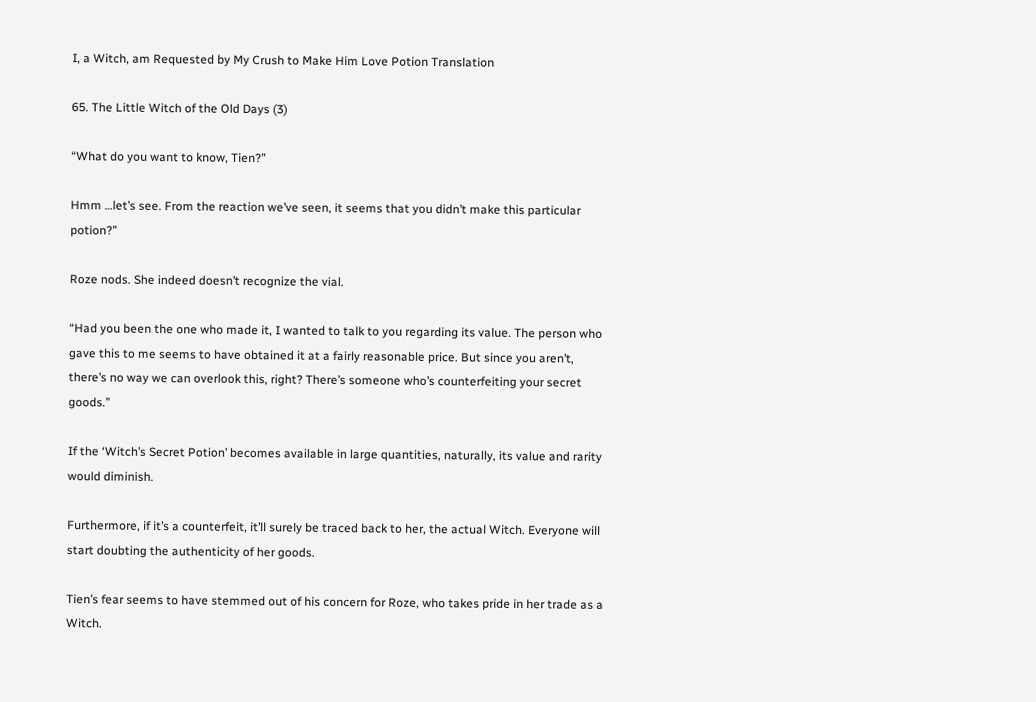I, a Witch, am Requested by My Crush to Make Him Love Potion Translation

65. The Little Witch of the Old Days (3)

“What do you want to know, Tien?”

Hmm …let’s see. From the reaction we’ve seen, it seems that you didn’t make this particular potion?”

Roze nods. She indeed doesn’t recognize the vial.

“Had you been the one who made it, I wanted to talk to you regarding its value. The person who gave this to me seems to have obtained it at a fairly reasonable price. But since you aren’t, there’s no way we can overlook this, right? There’s someone who’s counterfeiting your secret goods.”

If the ‘Witch’s Secret Potion’ becomes available in large quantities, naturally, its value and rarity would diminish.

Furthermore, if it’s a counterfeit, it’ll surely be traced back to her, the actual Witch. Everyone will start doubting the authenticity of her goods.

Tien’s fear seems to have stemmed out of his concern for Roze, who takes pride in her trade as a Witch.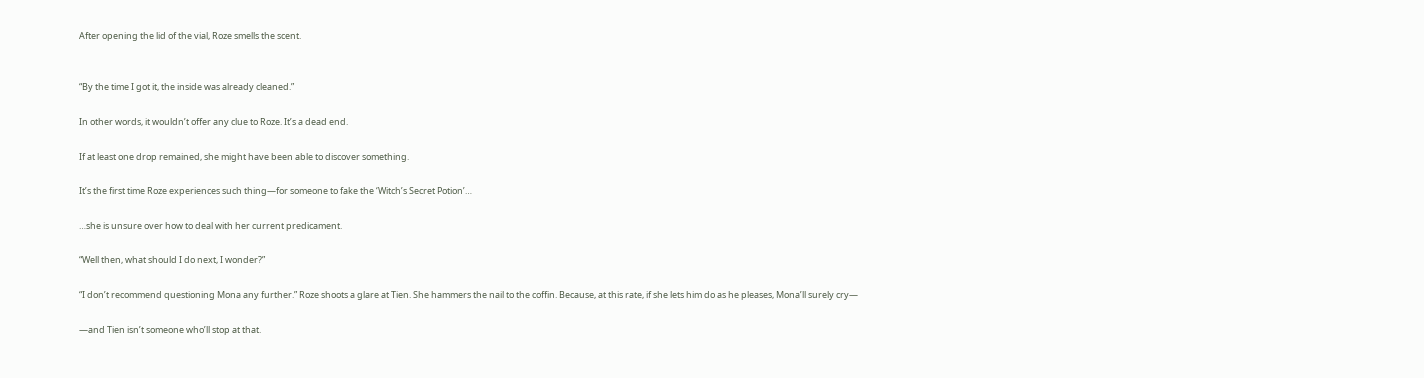After opening the lid of the vial, Roze smells the scent.


“By the time I got it, the inside was already cleaned.”

In other words, it wouldn’t offer any clue to Roze. It’s a dead end.

If at least one drop remained, she might have been able to discover something.

It’s the first time Roze experiences such thing—for someone to fake the ‘Witch’s Secret Potion’…

…she is unsure over how to deal with her current predicament.

“Well then, what should I do next, I wonder?”

“I don’t recommend questioning Mona any further.” Roze shoots a glare at Tien. She hammers the nail to the coffin. Because, at this rate, if she lets him do as he pleases, Mona’ll surely cry—

—and Tien isn’t someone who’ll stop at that.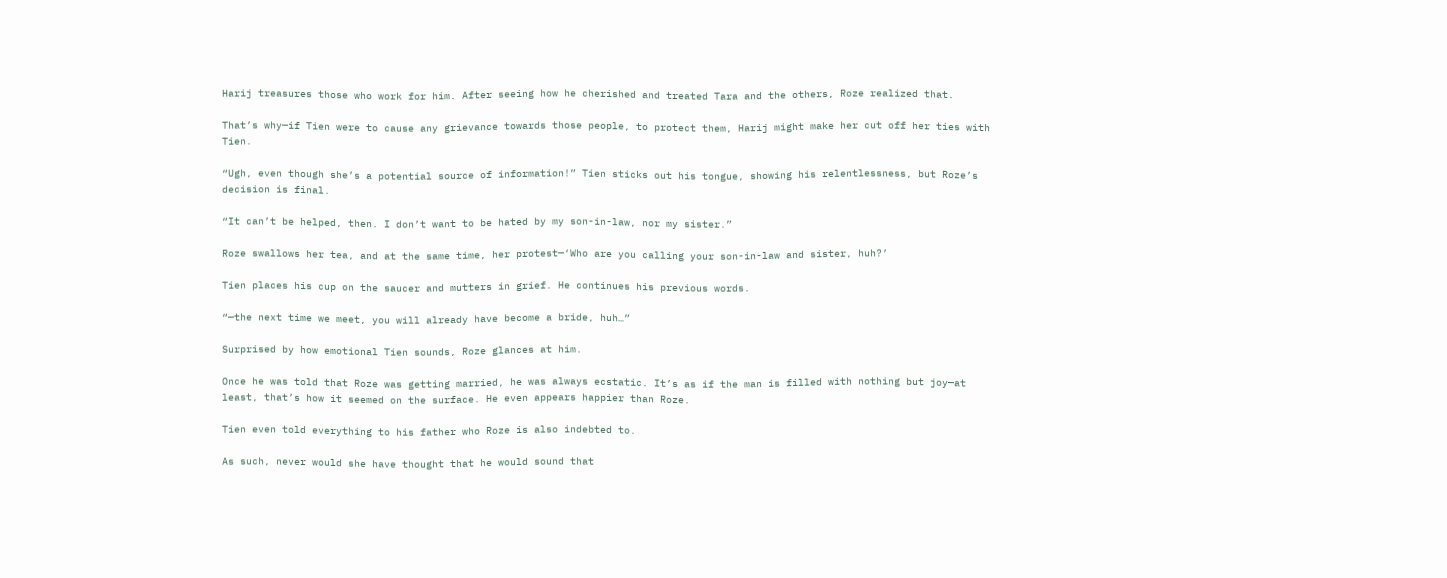Harij treasures those who work for him. After seeing how he cherished and treated Tara and the others, Roze realized that.

That’s why—if Tien were to cause any grievance towards those people, to protect them, Harij might make her cut off her ties with Tien.

“Ugh, even though she’s a potential source of information!” Tien sticks out his tongue, showing his relentlessness, but Roze’s decision is final.

“It can’t be helped, then. I don’t want to be hated by my son-in-law, nor my sister.”

Roze swallows her tea, and at the same time, her protest—‘Who are you calling your son-in-law and sister, huh?’

Tien places his cup on the saucer and mutters in grief. He continues his previous words.

“—the next time we meet, you will already have become a bride, huh…”

Surprised by how emotional Tien sounds, Roze glances at him.

Once he was told that Roze was getting married, he was always ecstatic. It’s as if the man is filled with nothing but joy—at least, that’s how it seemed on the surface. He even appears happier than Roze.

Tien even told everything to his father who Roze is also indebted to.

As such, never would she have thought that he would sound that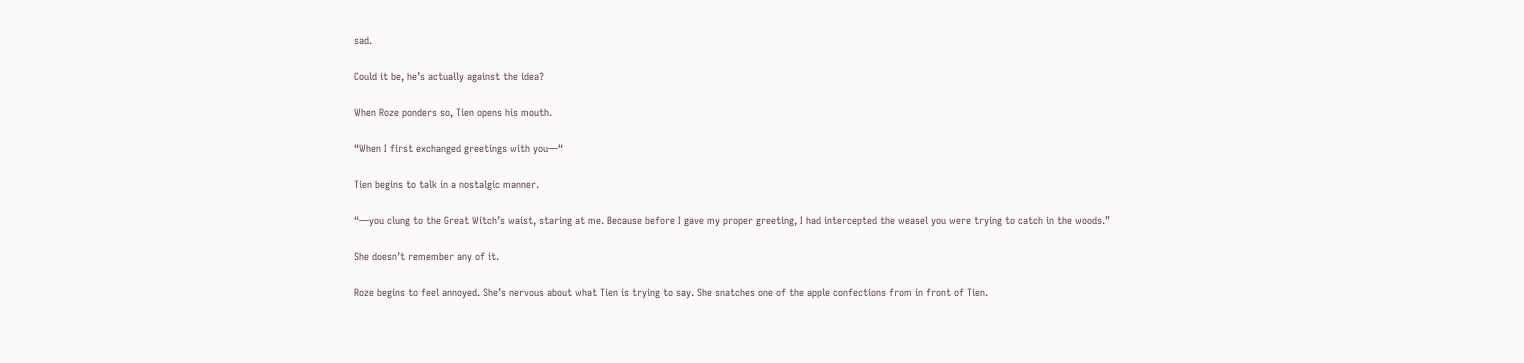sad.

Could it be, he’s actually against the idea?

When Roze ponders so, Tien opens his mouth.

“When I first exchanged greetings with you—“

Tien begins to talk in a nostalgic manner.

“—you clung to the Great Witch’s waist, staring at me. Because before I gave my proper greeting, I had intercepted the weasel you were trying to catch in the woods.”

She doesn’t remember any of it.

Roze begins to feel annoyed. She’s nervous about what Tien is trying to say. She snatches one of the apple confections from in front of Tien.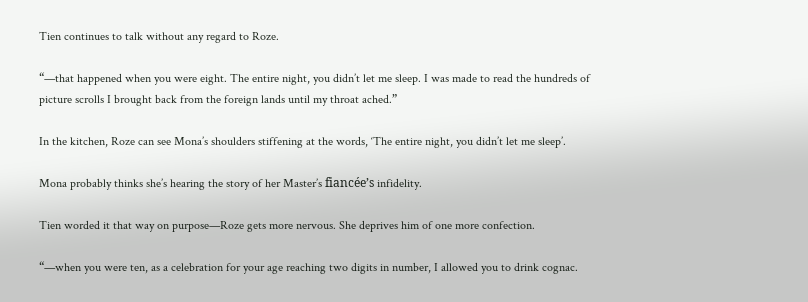Tien continues to talk without any regard to Roze.

“—that happened when you were eight. The entire night, you didn’t let me sleep. I was made to read the hundreds of picture scrolls I brought back from the foreign lands until my throat ached.”

In the kitchen, Roze can see Mona’s shoulders stiffening at the words, ‘The entire night, you didn’t let me sleep’.

Mona probably thinks she’s hearing the story of her Master’s fiancée’s infidelity.

Tien worded it that way on purpose—Roze gets more nervous. She deprives him of one more confection.

“—when you were ten, as a celebration for your age reaching two digits in number, I allowed you to drink cognac.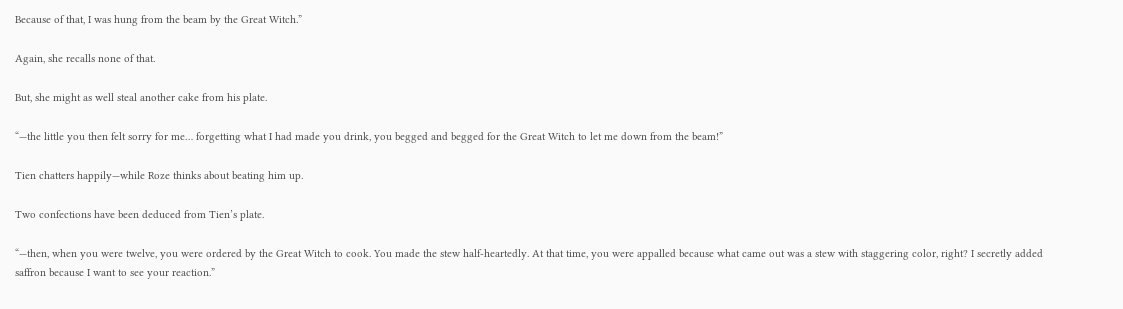Because of that, I was hung from the beam by the Great Witch.”

Again, she recalls none of that.

But, she might as well steal another cake from his plate.

“—the little you then felt sorry for me… forgetting what I had made you drink, you begged and begged for the Great Witch to let me down from the beam!”

Tien chatters happily—while Roze thinks about beating him up.

Two confections have been deduced from Tien’s plate.

“—then, when you were twelve, you were ordered by the Great Witch to cook. You made the stew half-heartedly. At that time, you were appalled because what came out was a stew with staggering color, right? I secretly added saffron because I want to see your reaction.”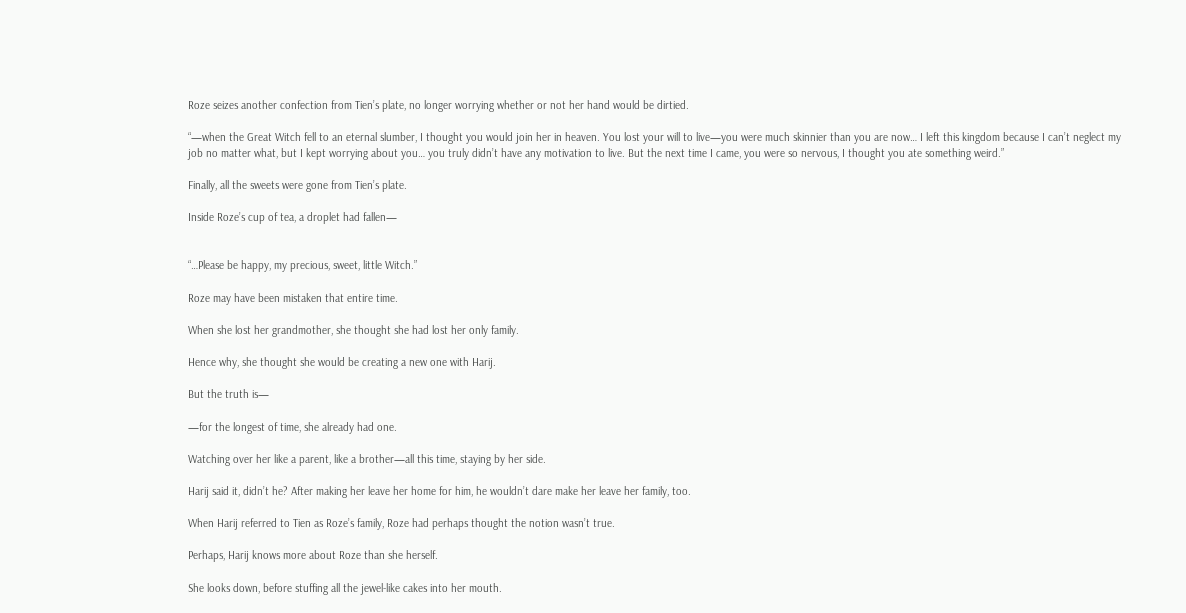Roze seizes another confection from Tien’s plate, no longer worrying whether or not her hand would be dirtied.

“—when the Great Witch fell to an eternal slumber, I thought you would join her in heaven. You lost your will to live—you were much skinnier than you are now… I left this kingdom because I can’t neglect my job no matter what, but I kept worrying about you… you truly didn’t have any motivation to live. But the next time I came, you were so nervous, I thought you ate something weird.”

Finally, all the sweets were gone from Tien’s plate.

Inside Roze’s cup of tea, a droplet had fallen—


“…Please be happy, my precious, sweet, little Witch.”

Roze may have been mistaken that entire time.

When she lost her grandmother, she thought she had lost her only family.

Hence why, she thought she would be creating a new one with Harij.

But the truth is—

—for the longest of time, she already had one.

Watching over her like a parent, like a brother—all this time, staying by her side.

Harij said it, didn’t he? After making her leave her home for him, he wouldn’t dare make her leave her family, too.

When Harij referred to Tien as Roze’s family, Roze had perhaps thought the notion wasn’t true.

Perhaps, Harij knows more about Roze than she herself.

She looks down, before stuffing all the jewel-like cakes into her mouth.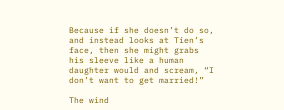Because if she doesn’t do so, and instead looks at Tien’s face, then she might grabs his sleeve like a human daughter would and scream, “I don’t want to get married!”

The wind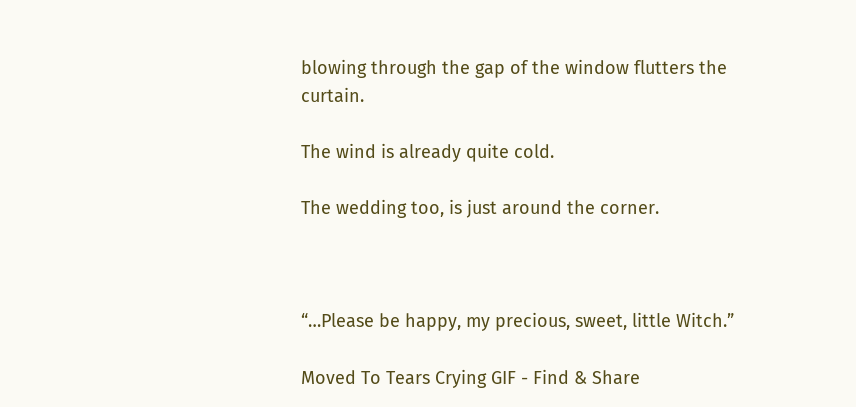blowing through the gap of the window flutters the curtain.

The wind is already quite cold.

The wedding too, is just around the corner.



“…Please be happy, my precious, sweet, little Witch.”

Moved To Tears Crying GIF - Find & Share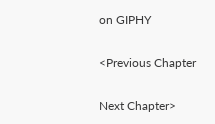on GIPHY

<Previous Chapter

Next Chapter>